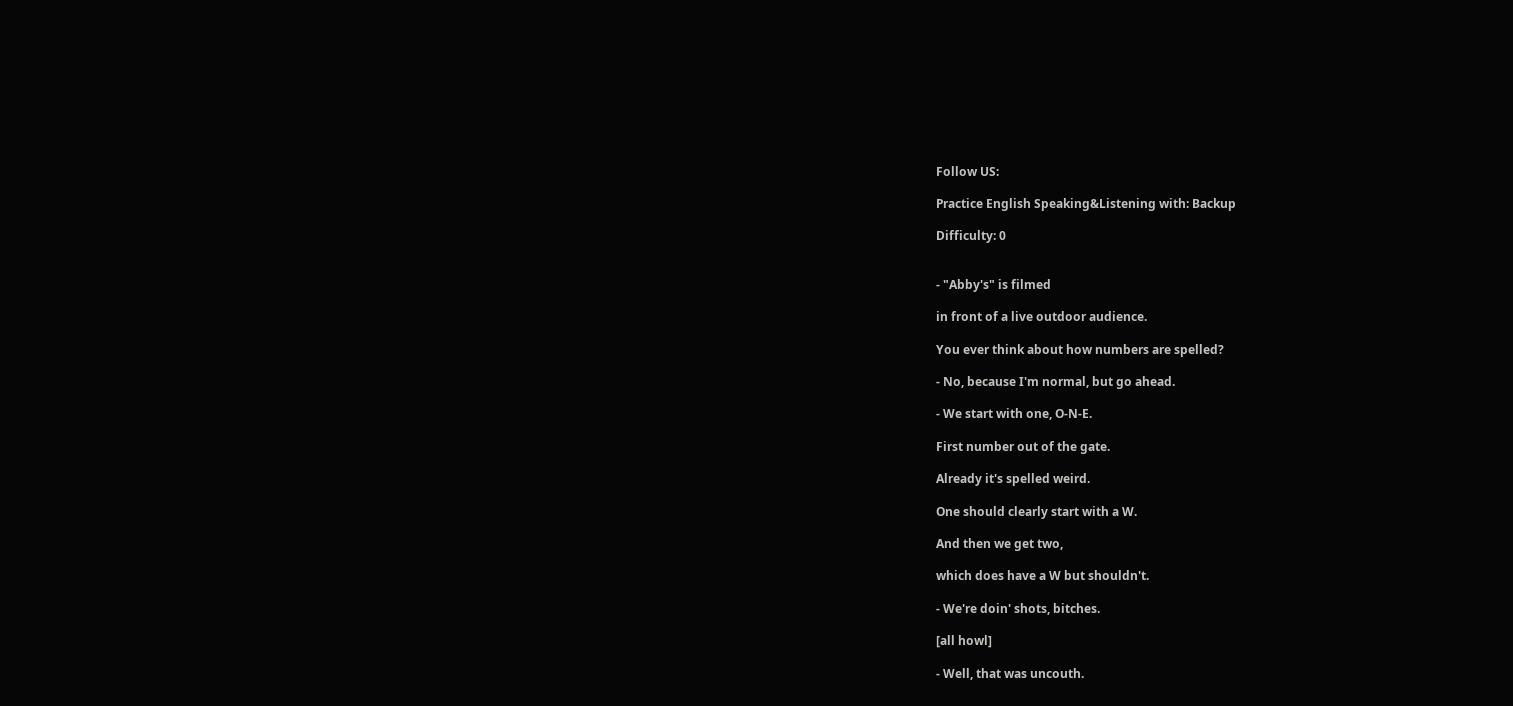Follow US:

Practice English Speaking&Listening with: Backup

Difficulty: 0


- "Abby's" is filmed

in front of a live outdoor audience.

You ever think about how numbers are spelled?

- No, because I'm normal, but go ahead.

- We start with one, O-N-E.

First number out of the gate.

Already it's spelled weird.

One should clearly start with a W.

And then we get two,

which does have a W but shouldn't.

- We're doin' shots, bitches.

[all howl]

- Well, that was uncouth.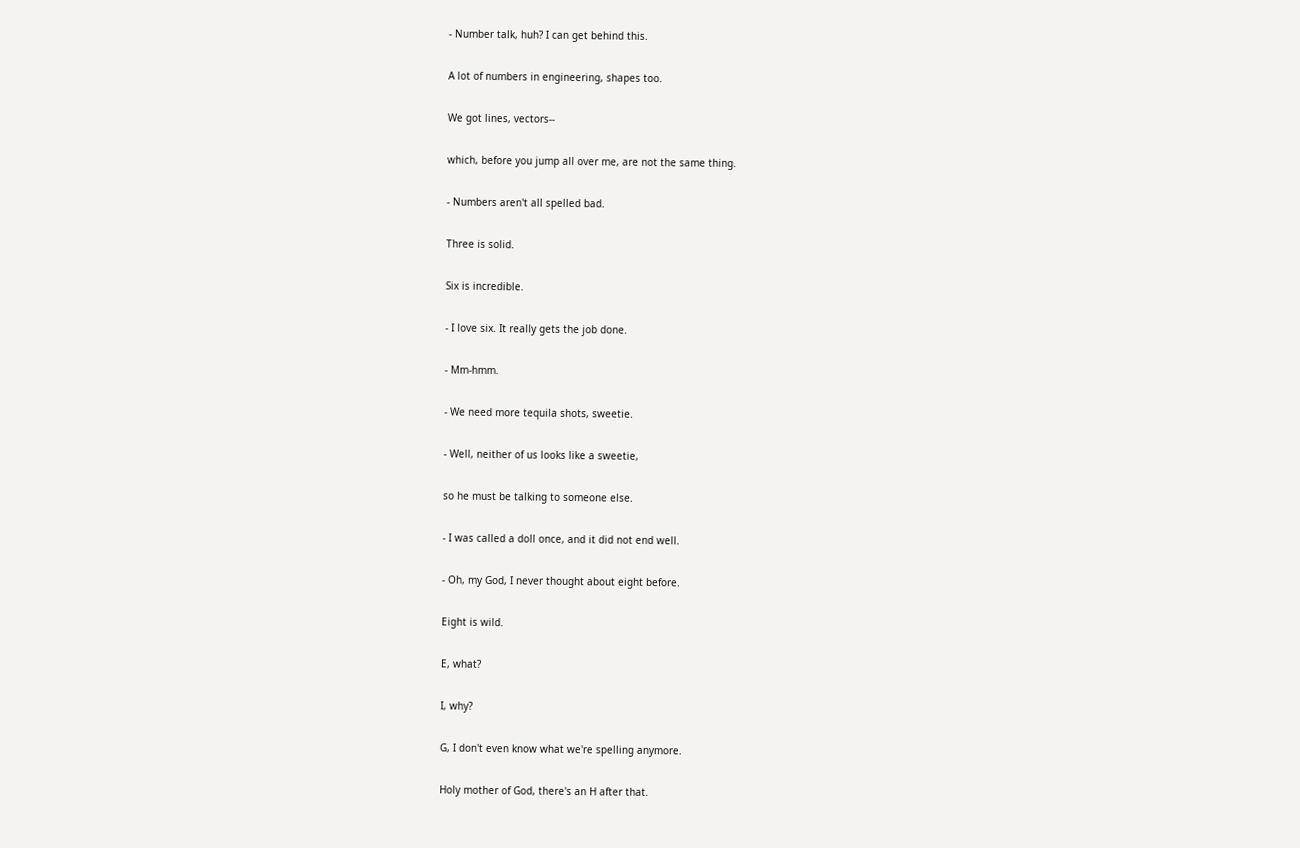- Number talk, huh? I can get behind this.

A lot of numbers in engineering, shapes too.

We got lines, vectors--

which, before you jump all over me, are not the same thing.

- Numbers aren't all spelled bad.

Three is solid.

Six is incredible.

- I love six. It really gets the job done.

- Mm-hmm.

- We need more tequila shots, sweetie.

- Well, neither of us looks like a sweetie,

so he must be talking to someone else.

- I was called a doll once, and it did not end well.

- Oh, my God, I never thought about eight before.

Eight is wild.

E, what?

I, why?

G, I don't even know what we're spelling anymore.

Holy mother of God, there's an H after that.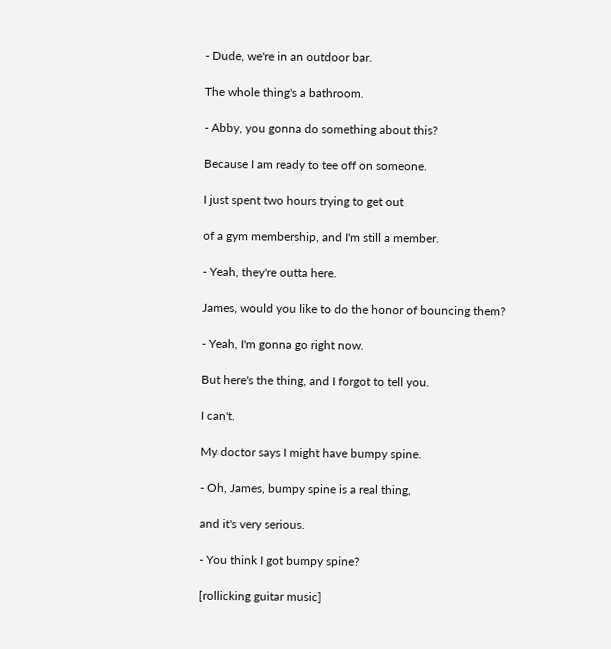- Dude, we're in an outdoor bar.

The whole thing's a bathroom.

- Abby, you gonna do something about this?

Because I am ready to tee off on someone.

I just spent two hours trying to get out

of a gym membership, and I'm still a member.

- Yeah, they're outta here.

James, would you like to do the honor of bouncing them?

- Yeah, I'm gonna go right now.

But here's the thing, and I forgot to tell you.

I can't.

My doctor says I might have bumpy spine.

- Oh, James, bumpy spine is a real thing,

and it's very serious.

- You think I got bumpy spine?

[rollicking guitar music]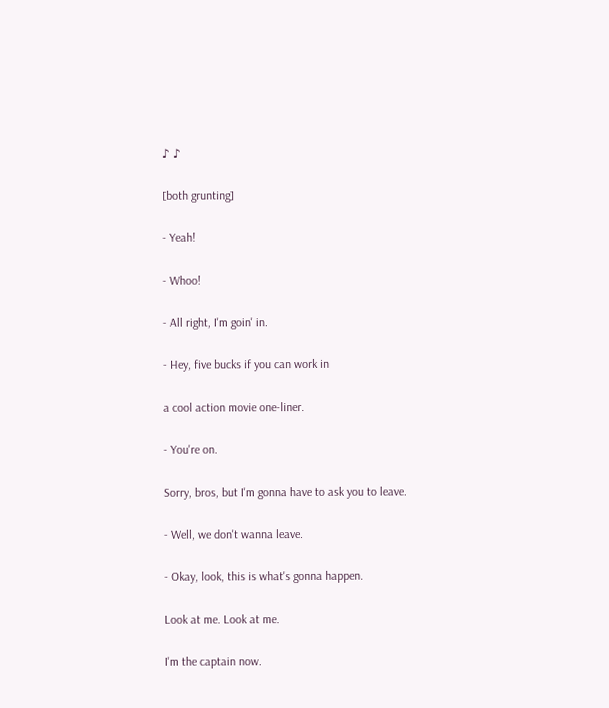♪ ♪

[both grunting]

- Yeah!

- Whoo!

- All right, I'm goin' in.

- Hey, five bucks if you can work in

a cool action movie one-liner.

- You're on.

Sorry, bros, but I'm gonna have to ask you to leave.

- Well, we don't wanna leave.

- Okay, look, this is what's gonna happen.

Look at me. Look at me.

I'm the captain now.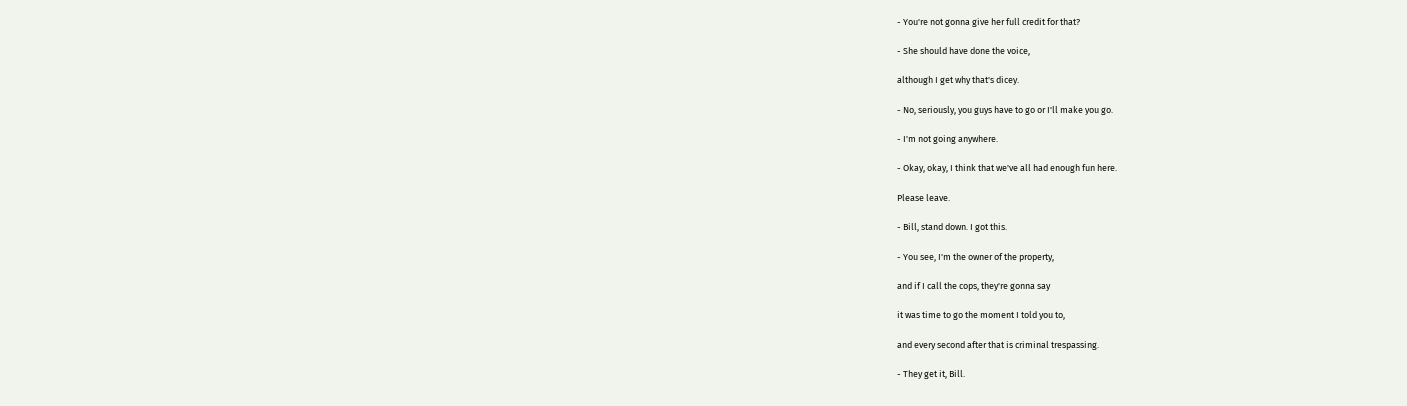- You're not gonna give her full credit for that?

- She should have done the voice,

although I get why that's dicey.

- No, seriously, you guys have to go or I'll make you go.

- I'm not going anywhere.

- Okay, okay, I think that we've all had enough fun here.

Please leave.

- Bill, stand down. I got this.

- You see, I'm the owner of the property,

and if I call the cops, they're gonna say

it was time to go the moment I told you to,

and every second after that is criminal trespassing.

- They get it, Bill.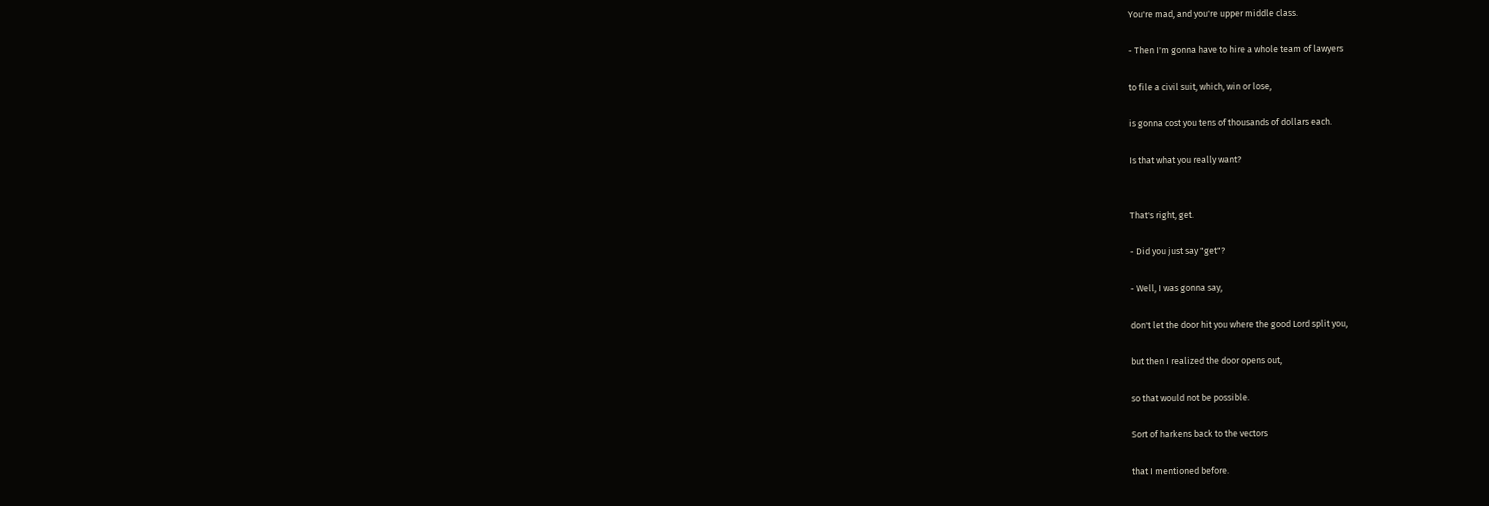You're mad, and you're upper middle class.

- Then I'm gonna have to hire a whole team of lawyers

to file a civil suit, which, win or lose,

is gonna cost you tens of thousands of dollars each.

Is that what you really want?


That's right, get.

- Did you just say "get"?

- Well, I was gonna say,

don't let the door hit you where the good Lord split you,

but then I realized the door opens out,

so that would not be possible.

Sort of harkens back to the vectors

that I mentioned before.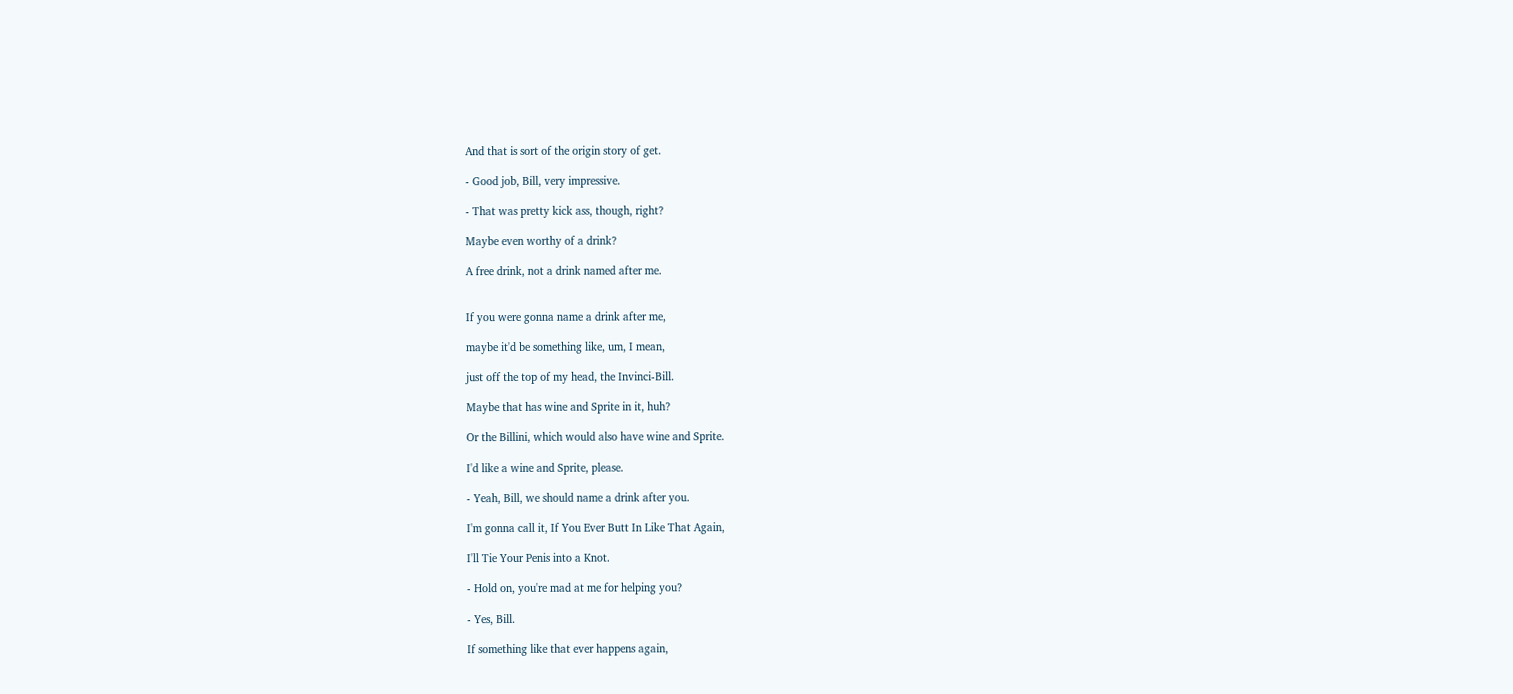And that is sort of the origin story of get.

- Good job, Bill, very impressive.

- That was pretty kick ass, though, right?

Maybe even worthy of a drink?

A free drink, not a drink named after me.


If you were gonna name a drink after me,

maybe it'd be something like, um, I mean,

just off the top of my head, the Invinci-Bill.

Maybe that has wine and Sprite in it, huh?

Or the Billini, which would also have wine and Sprite.

I'd like a wine and Sprite, please.

- Yeah, Bill, we should name a drink after you.

I'm gonna call it, If You Ever Butt In Like That Again,

I'll Tie Your Penis into a Knot.

- Hold on, you're mad at me for helping you?

- Yes, Bill.

If something like that ever happens again,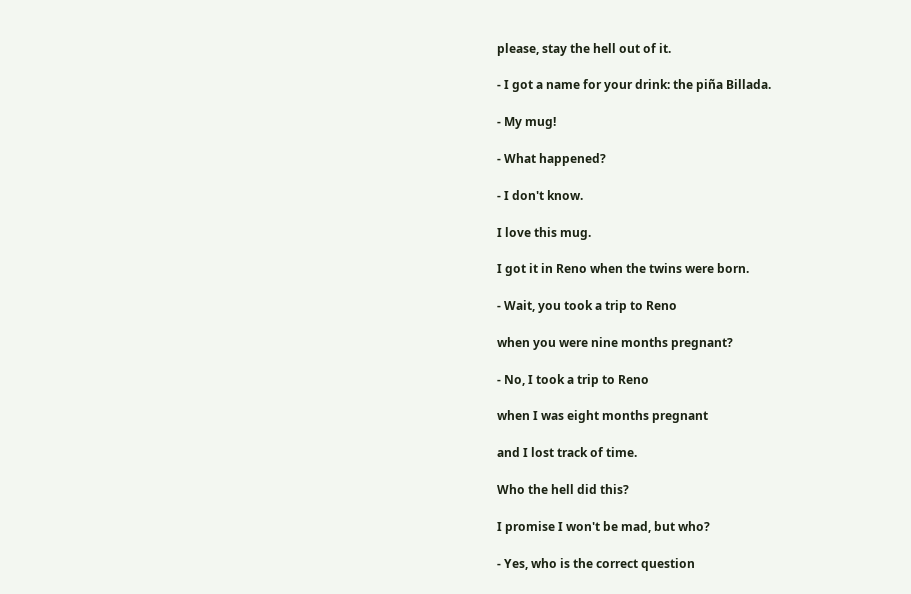please, stay the hell out of it.

- I got a name for your drink: the piña Billada.

- My mug!

- What happened?

- I don't know.

I love this mug.

I got it in Reno when the twins were born.

- Wait, you took a trip to Reno

when you were nine months pregnant?

- No, I took a trip to Reno

when I was eight months pregnant

and I lost track of time.

Who the hell did this?

I promise I won't be mad, but who?

- Yes, who is the correct question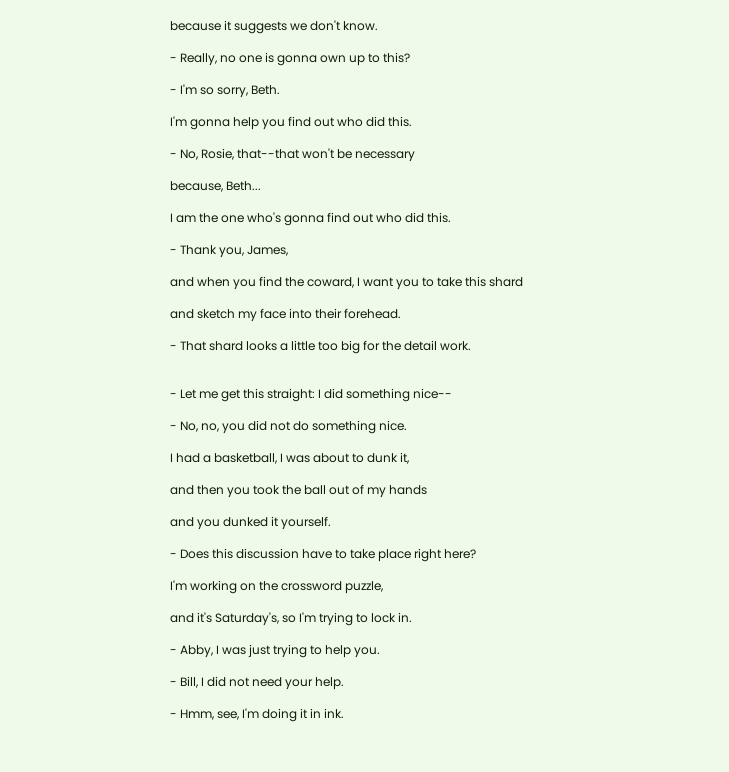because it suggests we don't know.

- Really, no one is gonna own up to this?

- I'm so sorry, Beth.

I'm gonna help you find out who did this.

- No, Rosie, that--that won't be necessary

because, Beth...

I am the one who's gonna find out who did this.

- Thank you, James,

and when you find the coward, I want you to take this shard

and sketch my face into their forehead.

- That shard looks a little too big for the detail work.


- Let me get this straight: I did something nice--

- No, no, you did not do something nice.

I had a basketball, I was about to dunk it,

and then you took the ball out of my hands

and you dunked it yourself.

- Does this discussion have to take place right here?

I'm working on the crossword puzzle,

and it's Saturday's, so I'm trying to lock in.

- Abby, I was just trying to help you.

- Bill, I did not need your help.

- Hmm, see, I'm doing it in ink.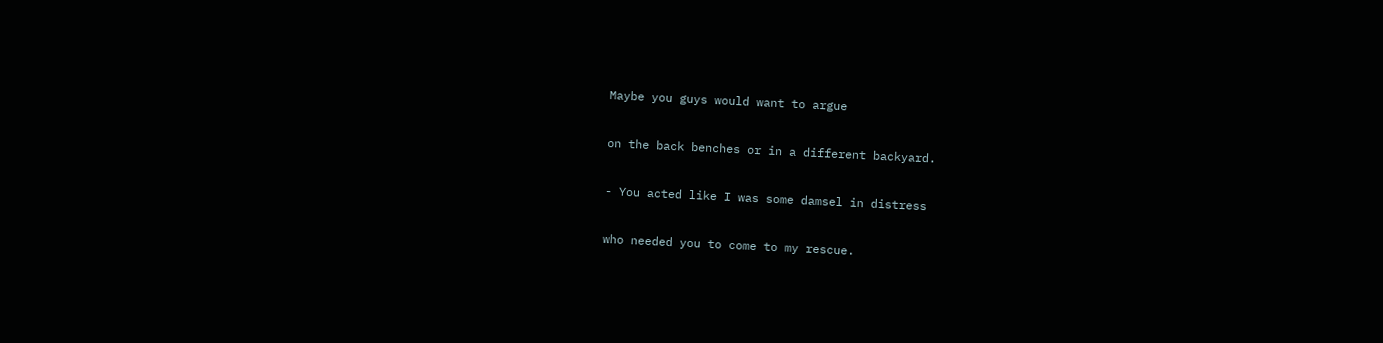Maybe you guys would want to argue

on the back benches or in a different backyard.

- You acted like I was some damsel in distress

who needed you to come to my rescue.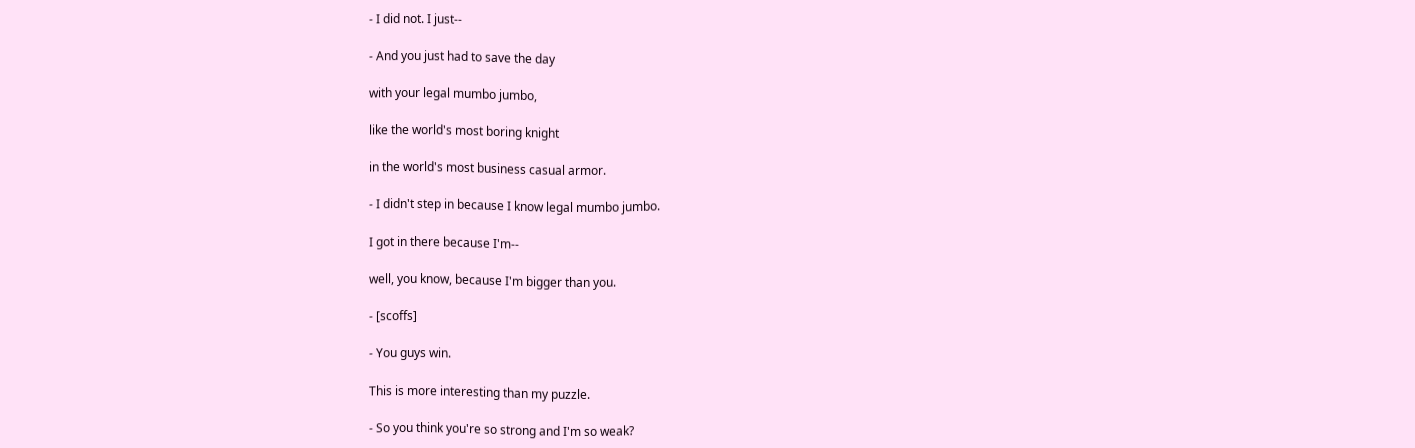- I did not. I just--

- And you just had to save the day

with your legal mumbo jumbo,

like the world's most boring knight

in the world's most business casual armor.

- I didn't step in because I know legal mumbo jumbo.

I got in there because I'm--

well, you know, because I'm bigger than you.

- [scoffs]

- You guys win.

This is more interesting than my puzzle.

- So you think you're so strong and I'm so weak?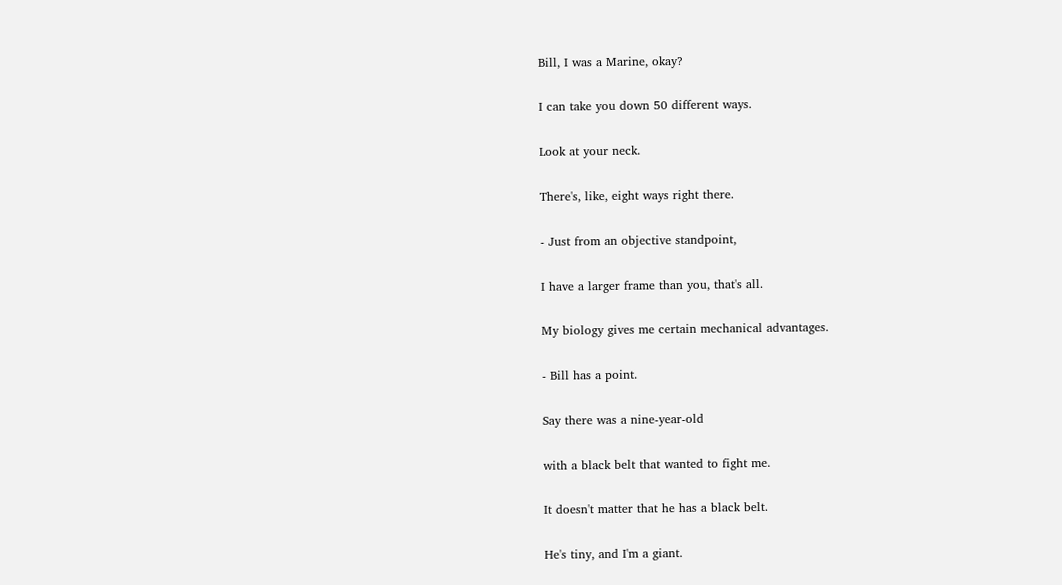Bill, I was a Marine, okay?

I can take you down 50 different ways.

Look at your neck.

There's, like, eight ways right there.

- Just from an objective standpoint,

I have a larger frame than you, that's all.

My biology gives me certain mechanical advantages.

- Bill has a point.

Say there was a nine-year-old

with a black belt that wanted to fight me.

It doesn't matter that he has a black belt.

He's tiny, and I'm a giant.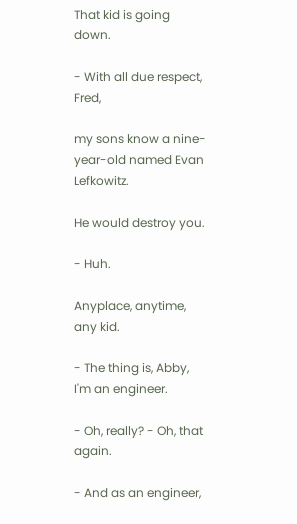That kid is going down.

- With all due respect, Fred,

my sons know a nine-year-old named Evan Lefkowitz.

He would destroy you.

- Huh.

Anyplace, anytime, any kid.

- The thing is, Abby, I'm an engineer.

- Oh, really? - Oh, that again.

- And as an engineer,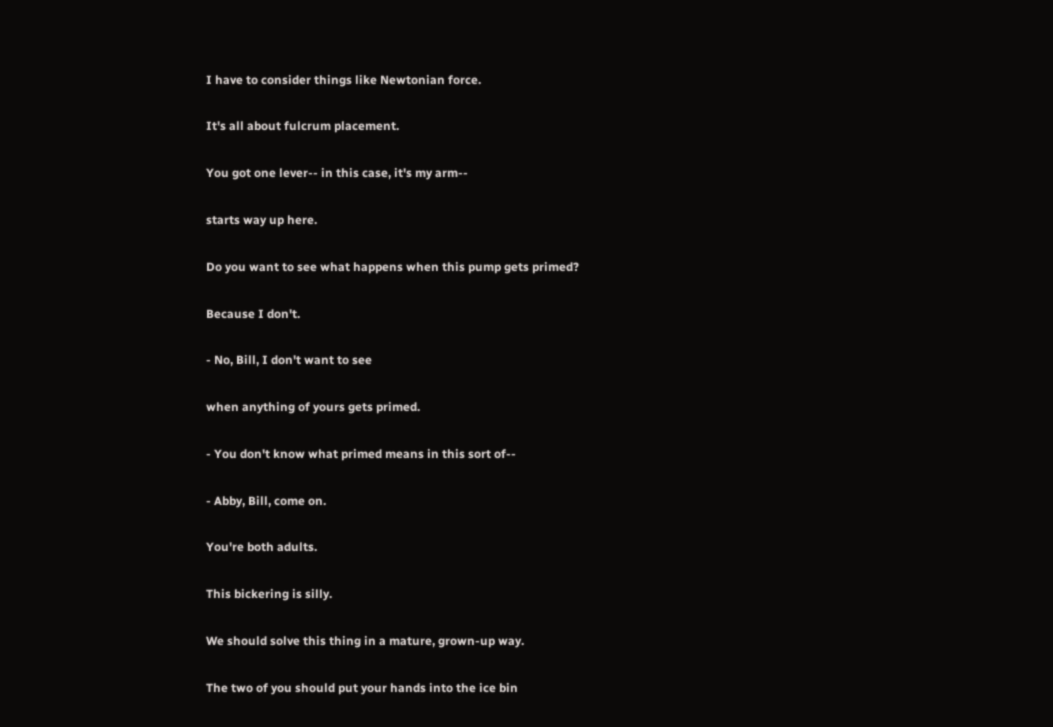I have to consider things like Newtonian force.

It's all about fulcrum placement.

You got one lever-- in this case, it's my arm--

starts way up here.

Do you want to see what happens when this pump gets primed?

Because I don't.

- No, Bill, I don't want to see

when anything of yours gets primed.

- You don't know what primed means in this sort of--

- Abby, Bill, come on.

You're both adults.

This bickering is silly.

We should solve this thing in a mature, grown-up way.

The two of you should put your hands into the ice bin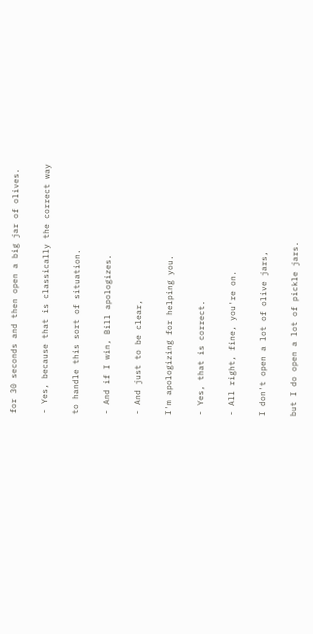for 30 seconds and then open a big jar of olives.

- Yes, because that is classically the correct way

to handle this sort of situation.

- And if I win, Bill apologizes.

- And just to be clear,

I'm apologizing for helping you.

- Yes, that is correct.

- All right, fine, you're on.

I don't open a lot of olive jars,

but I do open a lot of pickle jars.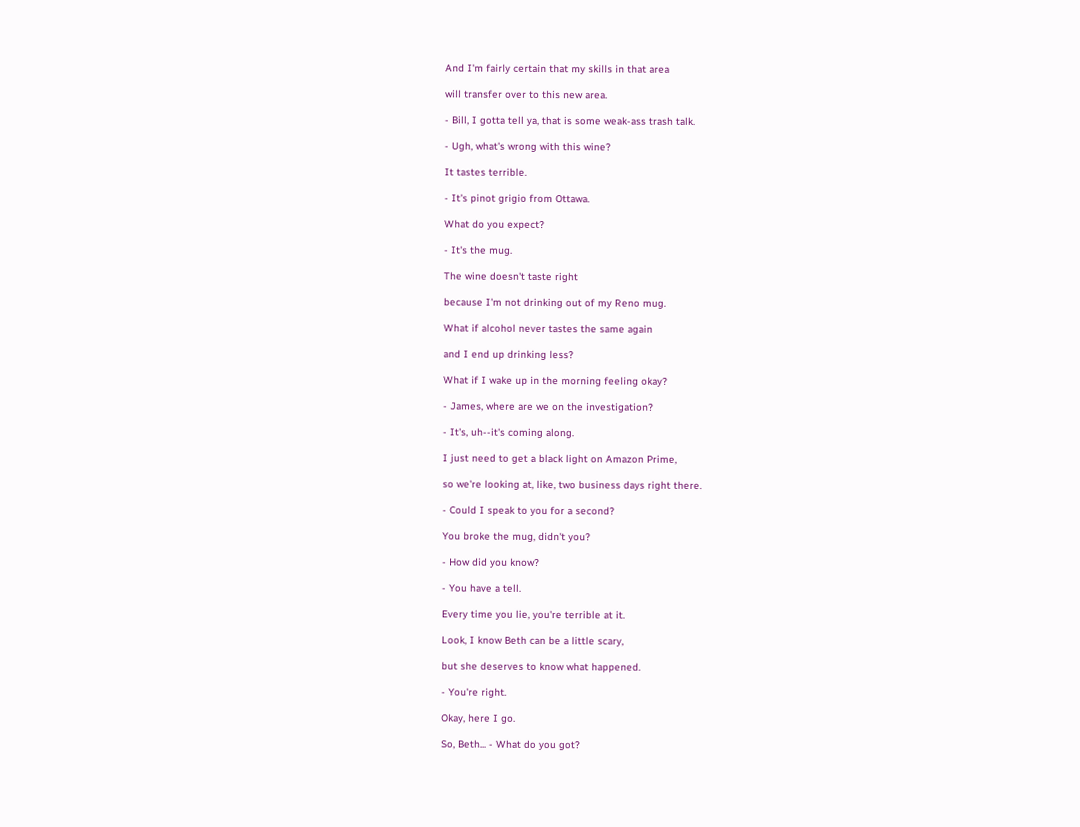And I'm fairly certain that my skills in that area

will transfer over to this new area.

- Bill, I gotta tell ya, that is some weak-ass trash talk.

- Ugh, what's wrong with this wine?

It tastes terrible.

- It's pinot grigio from Ottawa.

What do you expect?

- It's the mug.

The wine doesn't taste right

because I'm not drinking out of my Reno mug.

What if alcohol never tastes the same again

and I end up drinking less?

What if I wake up in the morning feeling okay?

- James, where are we on the investigation?

- It's, uh--it's coming along.

I just need to get a black light on Amazon Prime,

so we're looking at, like, two business days right there.

- Could I speak to you for a second?

You broke the mug, didn't you?

- How did you know?

- You have a tell.

Every time you lie, you're terrible at it.

Look, I know Beth can be a little scary,

but she deserves to know what happened.

- You're right.

Okay, here I go.

So, Beth... - What do you got?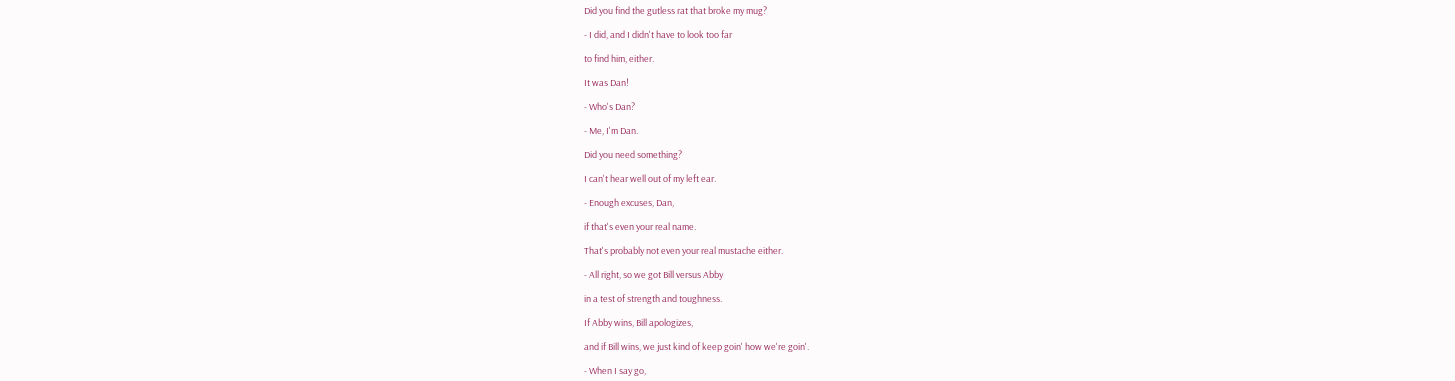Did you find the gutless rat that broke my mug?

- I did, and I didn't have to look too far

to find him, either.

It was Dan!

- Who's Dan?

- Me, I'm Dan.

Did you need something?

I can't hear well out of my left ear.

- Enough excuses, Dan,

if that's even your real name.

That's probably not even your real mustache either.

- All right, so we got Bill versus Abby

in a test of strength and toughness.

If Abby wins, Bill apologizes,

and if Bill wins, we just kind of keep goin' how we're goin'.

- When I say go,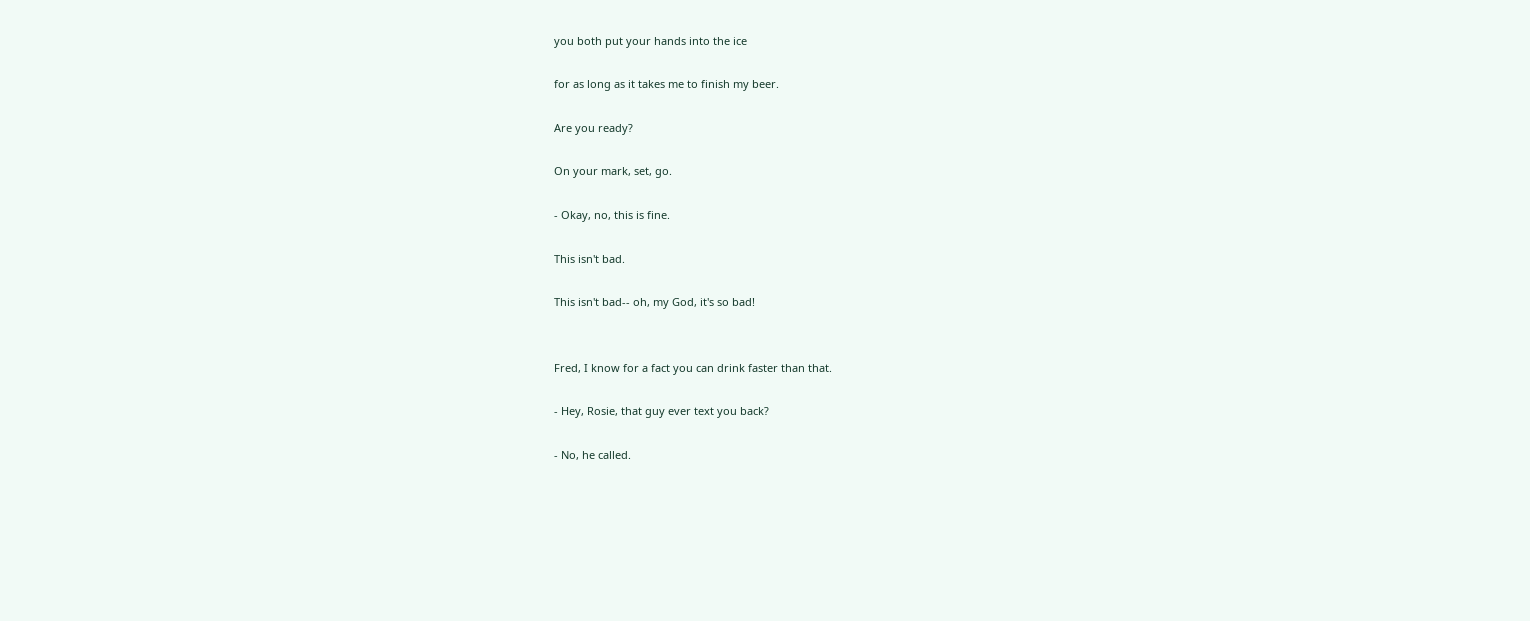you both put your hands into the ice

for as long as it takes me to finish my beer.

Are you ready?

On your mark, set, go.

- Okay, no, this is fine.

This isn't bad.

This isn't bad-- oh, my God, it's so bad!


Fred, I know for a fact you can drink faster than that.

- Hey, Rosie, that guy ever text you back?

- No, he called.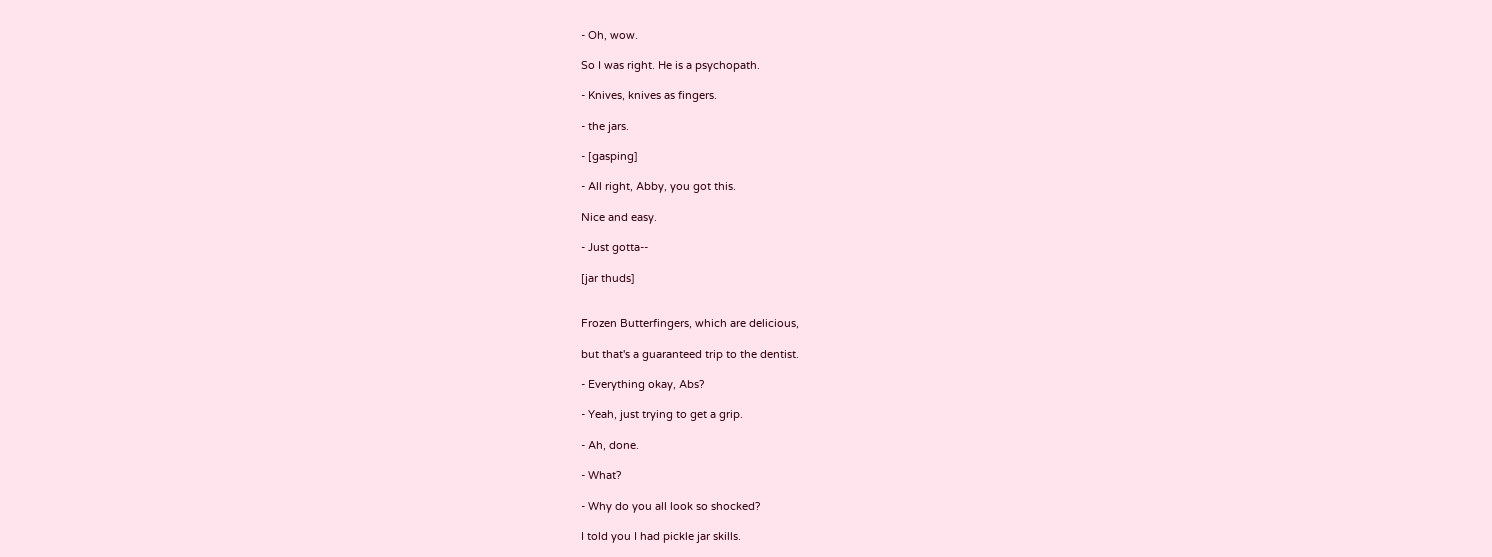- Oh, wow.

So I was right. He is a psychopath.

- Knives, knives as fingers.

- the jars.

- [gasping]

- All right, Abby, you got this.

Nice and easy.

- Just gotta--

[jar thuds]


Frozen Butterfingers, which are delicious,

but that's a guaranteed trip to the dentist.

- Everything okay, Abs?

- Yeah, just trying to get a grip.

- Ah, done.

- What?

- Why do you all look so shocked?

I told you I had pickle jar skills.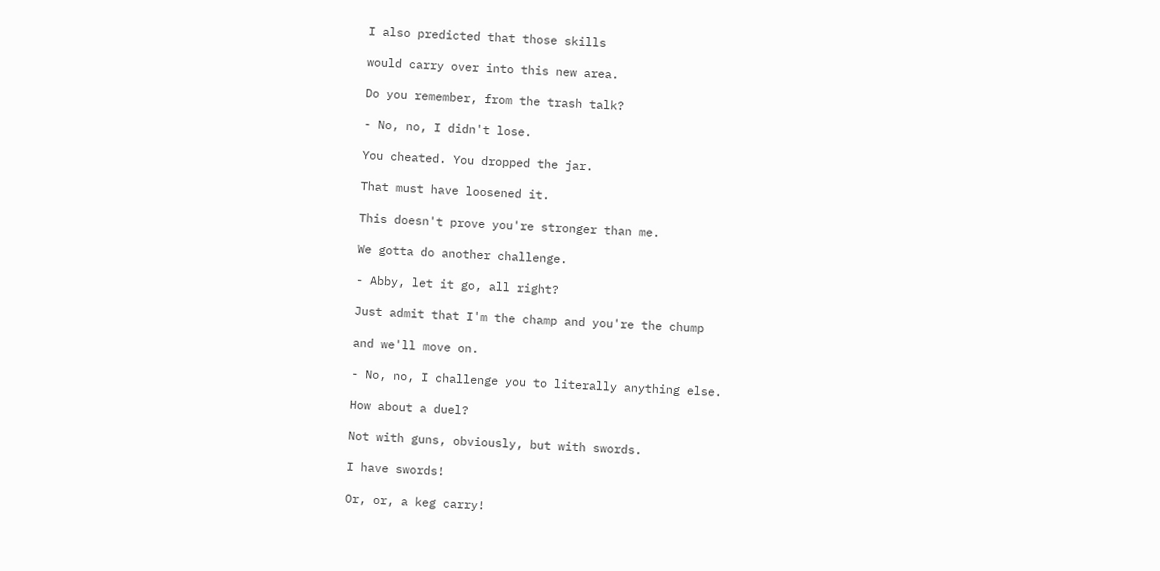I also predicted that those skills

would carry over into this new area.

Do you remember, from the trash talk?

- No, no, I didn't lose.

You cheated. You dropped the jar.

That must have loosened it.

This doesn't prove you're stronger than me.

We gotta do another challenge.

- Abby, let it go, all right?

Just admit that I'm the champ and you're the chump

and we'll move on.

- No, no, I challenge you to literally anything else.

How about a duel?

Not with guns, obviously, but with swords.

I have swords!

Or, or, a keg carry!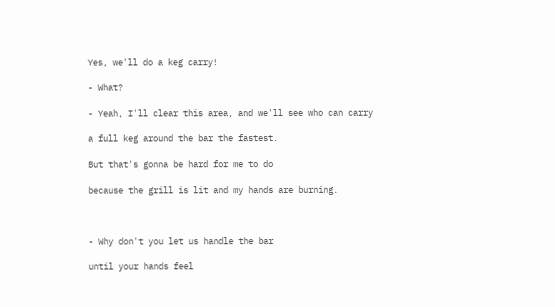Yes, we'll do a keg carry!

- What?

- Yeah, I'll clear this area, and we'll see who can carry

a full keg around the bar the fastest.

But that's gonna be hard for me to do

because the grill is lit and my hands are burning.



- Why don't you let us handle the bar

until your hands feel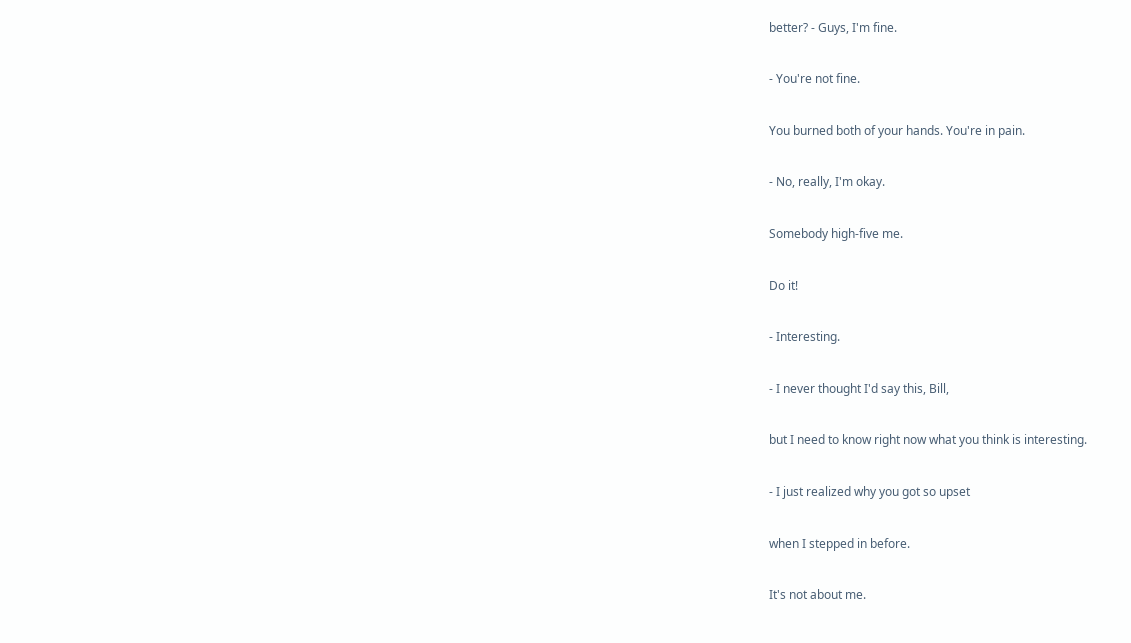better? - Guys, I'm fine.

- You're not fine.

You burned both of your hands. You're in pain.

- No, really, I'm okay.

Somebody high-five me.

Do it!

- Interesting.

- I never thought I'd say this, Bill,

but I need to know right now what you think is interesting.

- I just realized why you got so upset

when I stepped in before.

It's not about me.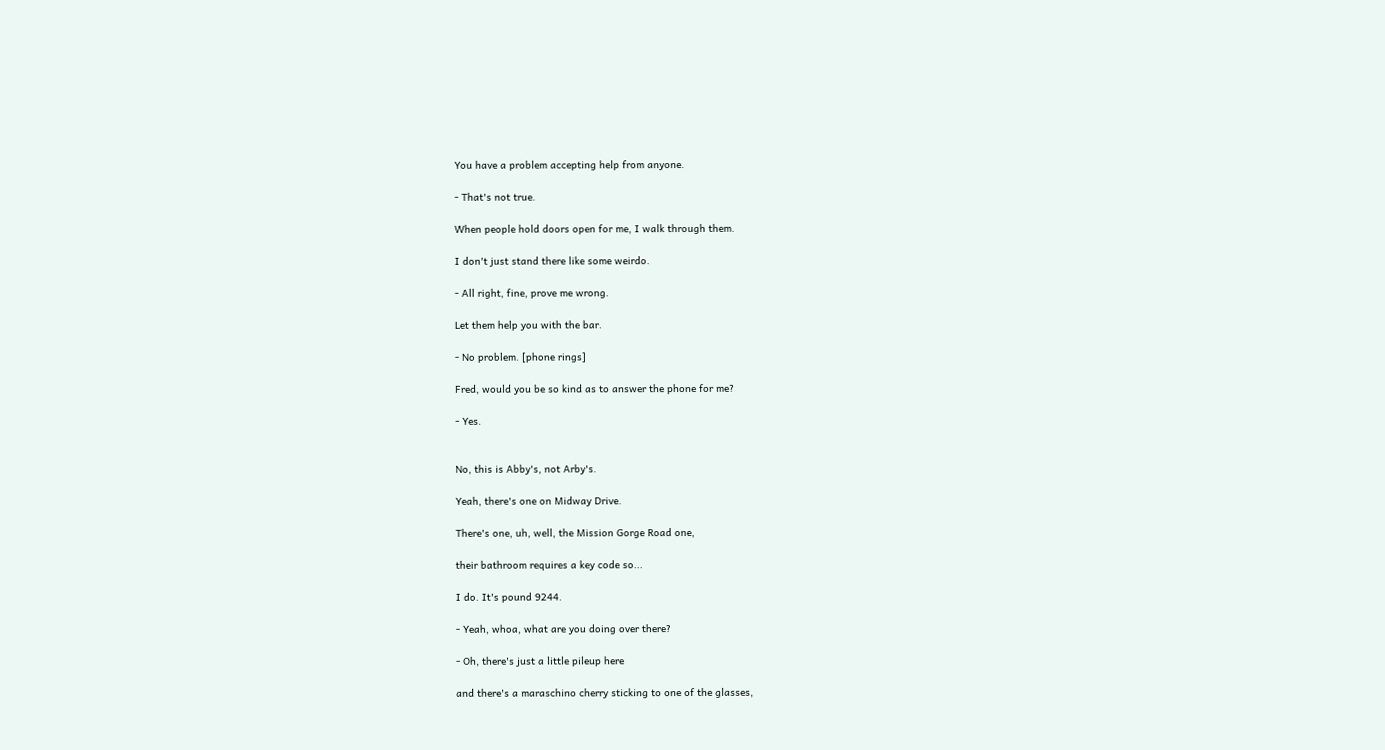You have a problem accepting help from anyone.

- That's not true.

When people hold doors open for me, I walk through them.

I don't just stand there like some weirdo.

- All right, fine, prove me wrong.

Let them help you with the bar.

- No problem. [phone rings]

Fred, would you be so kind as to answer the phone for me?

- Yes.


No, this is Abby's, not Arby's.

Yeah, there's one on Midway Drive.

There's one, uh, well, the Mission Gorge Road one,

their bathroom requires a key code so...

I do. It's pound 9244.

- Yeah, whoa, what are you doing over there?

- Oh, there's just a little pileup here

and there's a maraschino cherry sticking to one of the glasses,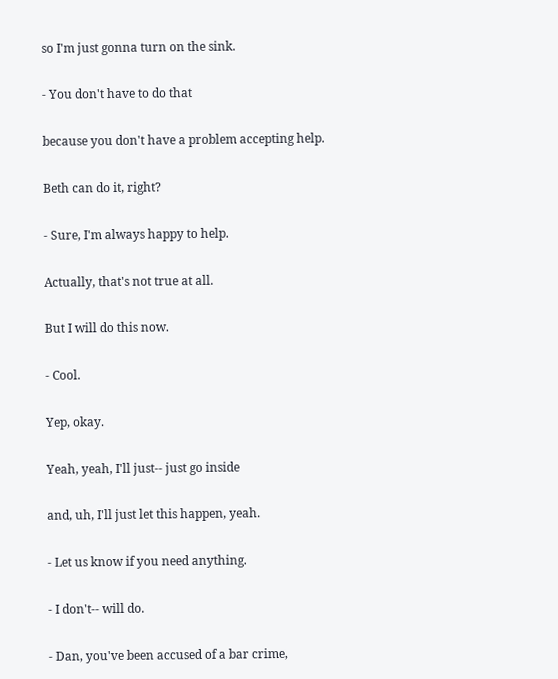so I'm just gonna turn on the sink.

- You don't have to do that

because you don't have a problem accepting help.

Beth can do it, right?

- Sure, I'm always happy to help.

Actually, that's not true at all.

But I will do this now.

- Cool.

Yep, okay.

Yeah, yeah, I'll just-- just go inside

and, uh, I'll just let this happen, yeah.

- Let us know if you need anything.

- I don't-- will do.

- Dan, you've been accused of a bar crime,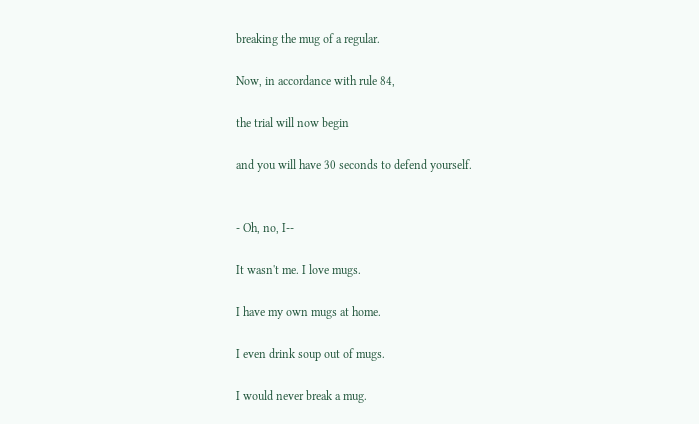breaking the mug of a regular.

Now, in accordance with rule 84,

the trial will now begin

and you will have 30 seconds to defend yourself.


- Oh, no, I--

It wasn't me. I love mugs.

I have my own mugs at home.

I even drink soup out of mugs.

I would never break a mug.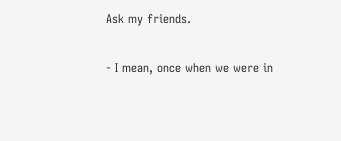Ask my friends.

- I mean, once when we were in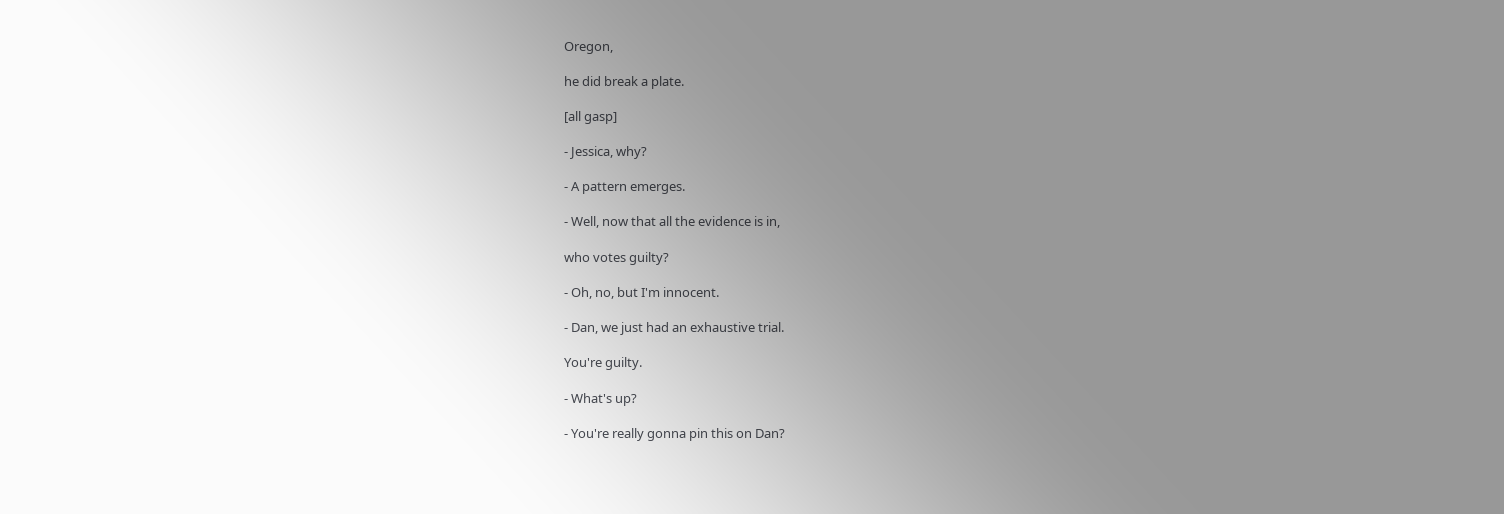Oregon,

he did break a plate.

[all gasp]

- Jessica, why?

- A pattern emerges.

- Well, now that all the evidence is in,

who votes guilty?

- Oh, no, but I'm innocent.

- Dan, we just had an exhaustive trial.

You're guilty.

- What's up?

- You're really gonna pin this on Dan?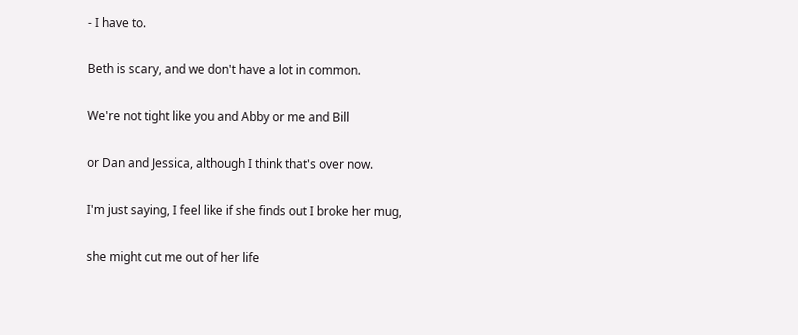- I have to.

Beth is scary, and we don't have a lot in common.

We're not tight like you and Abby or me and Bill

or Dan and Jessica, although I think that's over now.

I'm just saying, I feel like if she finds out I broke her mug,

she might cut me out of her life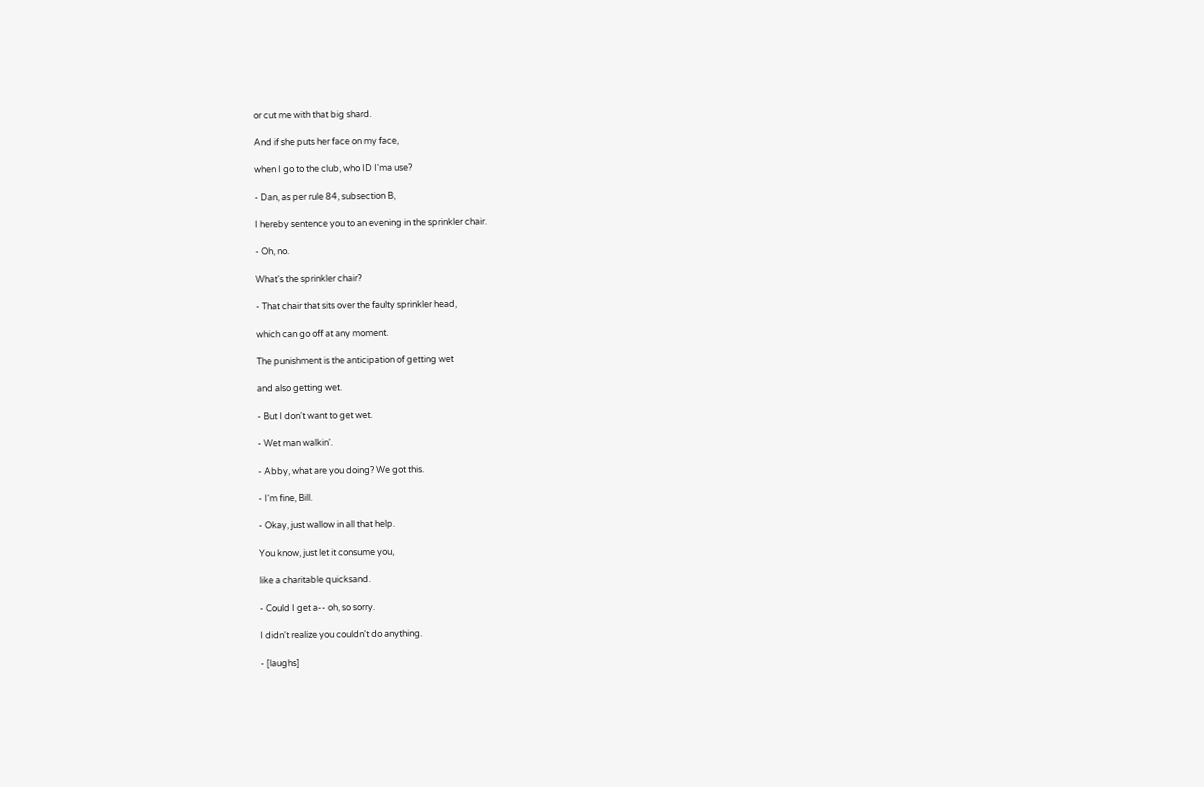or cut me with that big shard.

And if she puts her face on my face,

when I go to the club, who ID I'ma use?

- Dan, as per rule 84, subsection B,

I hereby sentence you to an evening in the sprinkler chair.

- Oh, no.

What's the sprinkler chair?

- That chair that sits over the faulty sprinkler head,

which can go off at any moment.

The punishment is the anticipation of getting wet

and also getting wet.

- But I don't want to get wet.

- Wet man walkin'.

- Abby, what are you doing? We got this.

- I'm fine, Bill.

- Okay, just wallow in all that help.

You know, just let it consume you,

like a charitable quicksand.

- Could I get a-- oh, so sorry.

I didn't realize you couldn't do anything.

- [laughs]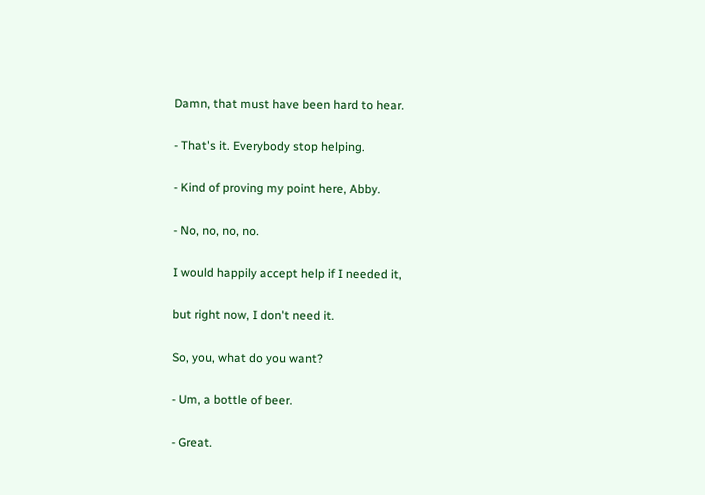Damn, that must have been hard to hear.

- That's it. Everybody stop helping.

- Kind of proving my point here, Abby.

- No, no, no, no.

I would happily accept help if I needed it,

but right now, I don't need it.

So, you, what do you want?

- Um, a bottle of beer.

- Great.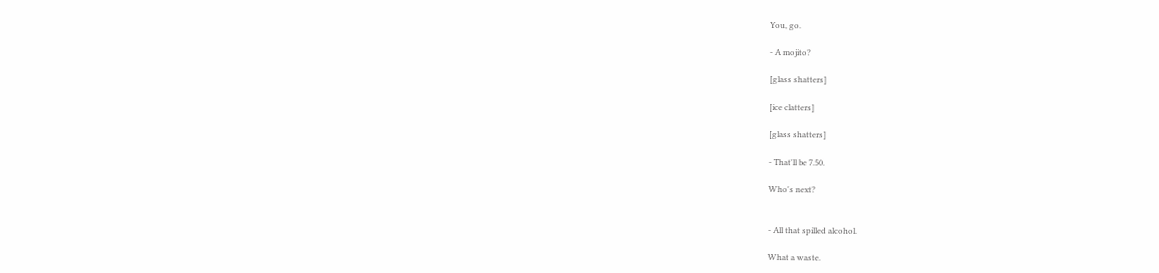You, go.

- A mojito?

[glass shatters]

[ice clatters]

[glass shatters]

- That'll be 7.50.

Who's next?


- All that spilled alcohol.

What a waste.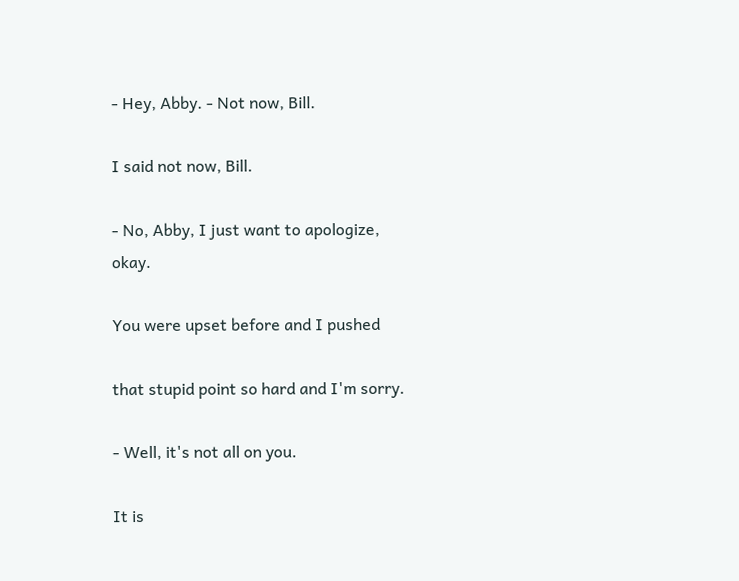- Hey, Abby. - Not now, Bill.

I said not now, Bill.

- No, Abby, I just want to apologize, okay.

You were upset before and I pushed

that stupid point so hard and I'm sorry.

- Well, it's not all on you.

It is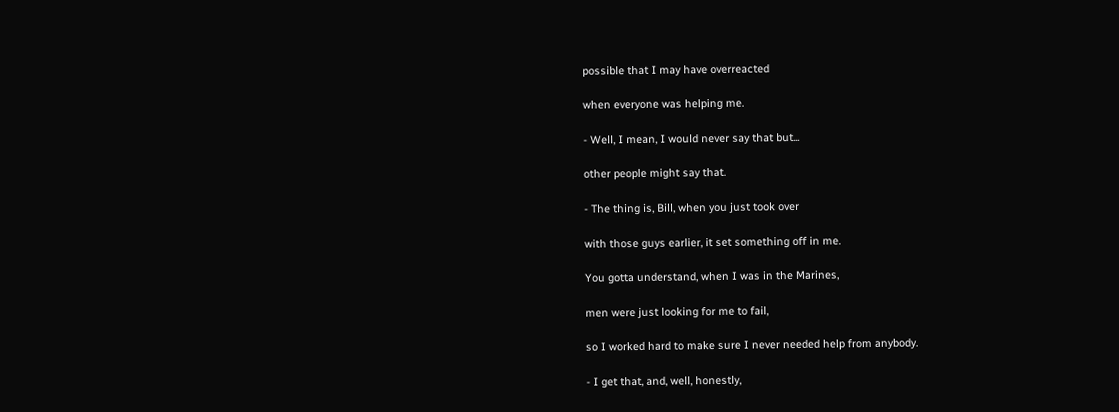possible that I may have overreacted

when everyone was helping me.

- Well, I mean, I would never say that but...

other people might say that.

- The thing is, Bill, when you just took over

with those guys earlier, it set something off in me.

You gotta understand, when I was in the Marines,

men were just looking for me to fail,

so I worked hard to make sure I never needed help from anybody.

- I get that, and, well, honestly,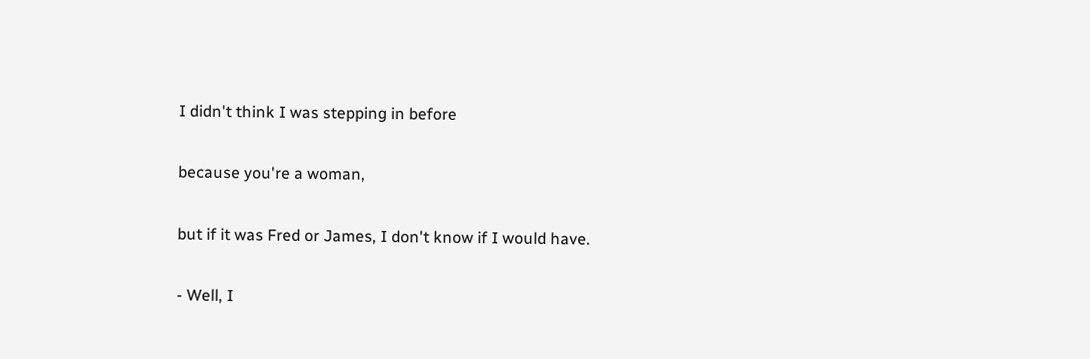I didn't think I was stepping in before

because you're a woman,

but if it was Fred or James, I don't know if I would have.

- Well, I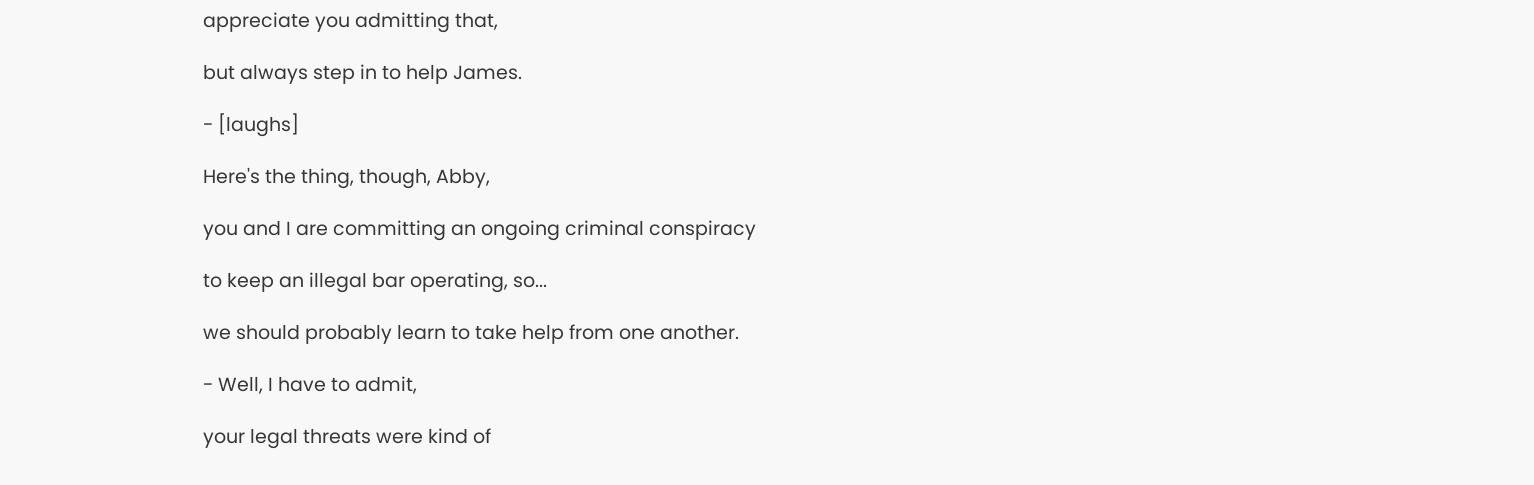appreciate you admitting that,

but always step in to help James.

- [laughs]

Here's the thing, though, Abby,

you and I are committing an ongoing criminal conspiracy

to keep an illegal bar operating, so...

we should probably learn to take help from one another.

- Well, I have to admit,

your legal threats were kind of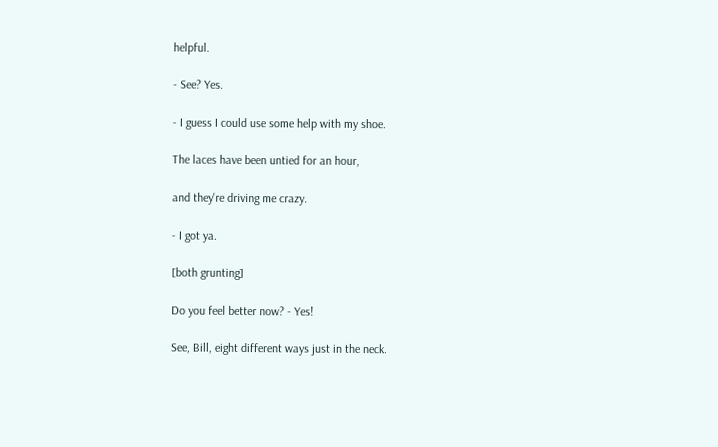helpful.

- See? Yes.

- I guess I could use some help with my shoe.

The laces have been untied for an hour,

and they're driving me crazy.

- I got ya.

[both grunting]

Do you feel better now? - Yes!

See, Bill, eight different ways just in the neck.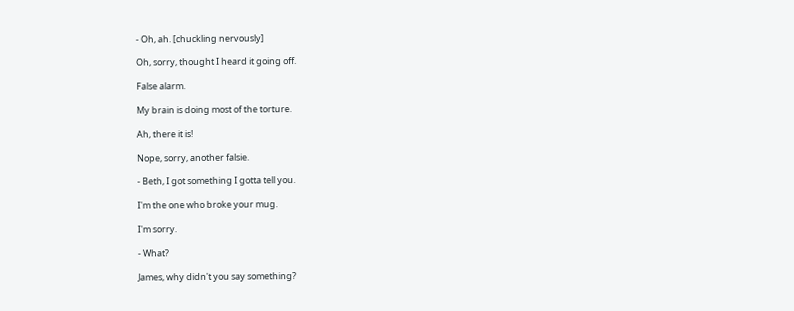- Oh, ah. [chuckling nervously]

Oh, sorry, thought I heard it going off.

False alarm.

My brain is doing most of the torture.

Ah, there it is!

Nope, sorry, another falsie.

- Beth, I got something I gotta tell you.

I'm the one who broke your mug.

I'm sorry.

- What?

James, why didn't you say something?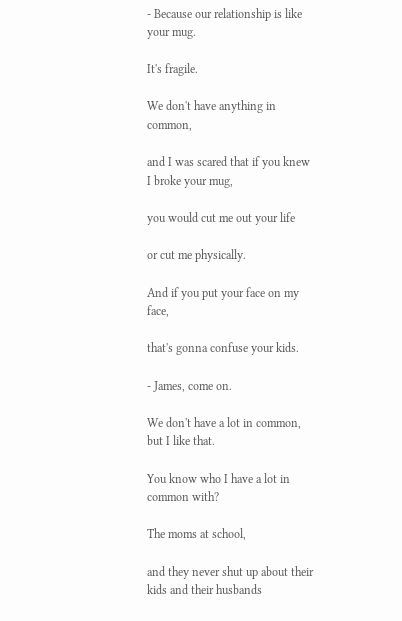- Because our relationship is like your mug.

It's fragile.

We don't have anything in common,

and I was scared that if you knew I broke your mug,

you would cut me out your life

or cut me physically.

And if you put your face on my face,

that's gonna confuse your kids.

- James, come on.

We don't have a lot in common, but I like that.

You know who I have a lot in common with?

The moms at school,

and they never shut up about their kids and their husbands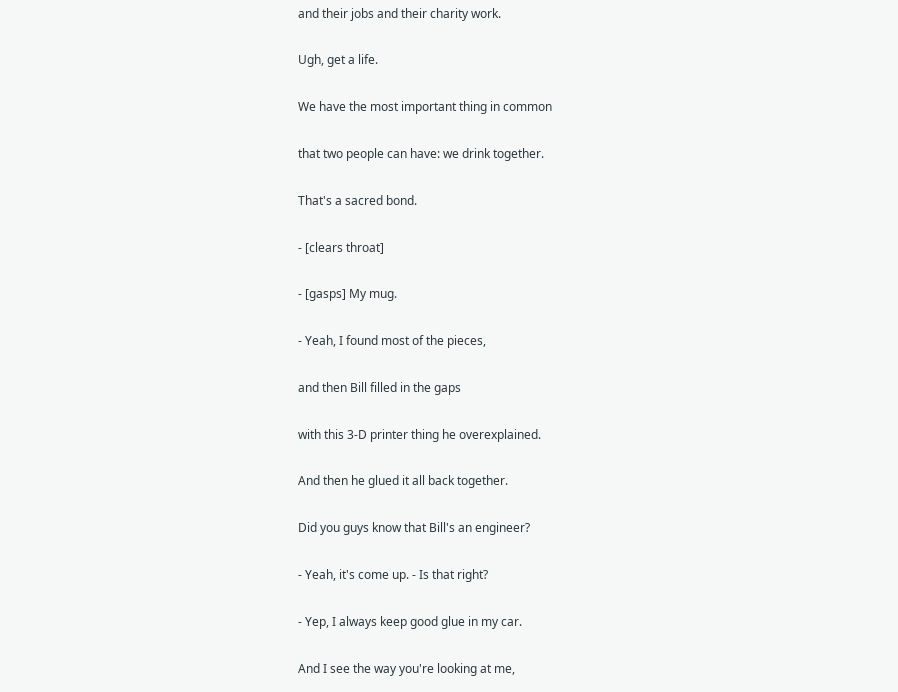and their jobs and their charity work.

Ugh, get a life.

We have the most important thing in common

that two people can have: we drink together.

That's a sacred bond.

- [clears throat]

- [gasps] My mug.

- Yeah, I found most of the pieces,

and then Bill filled in the gaps

with this 3-D printer thing he overexplained.

And then he glued it all back together.

Did you guys know that Bill's an engineer?

- Yeah, it's come up. - Is that right?

- Yep, I always keep good glue in my car.

And I see the way you're looking at me,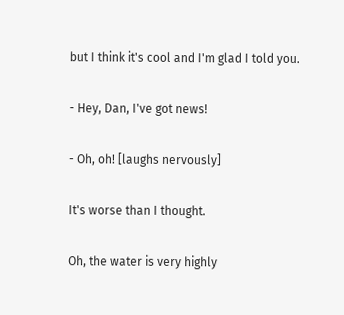but I think it's cool and I'm glad I told you.

- Hey, Dan, I've got news!

- Oh, oh! [laughs nervously]

It's worse than I thought.

Oh, the water is very highly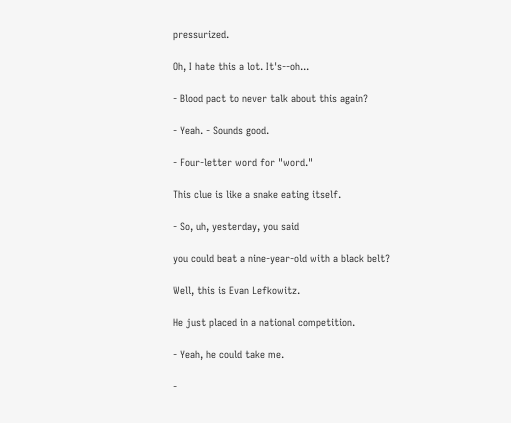pressurized.

Oh, I hate this a lot. It's--oh...

- Blood pact to never talk about this again?

- Yeah. - Sounds good.

- Four-letter word for "word."

This clue is like a snake eating itself.

- So, uh, yesterday, you said

you could beat a nine-year-old with a black belt?

Well, this is Evan Lefkowitz.

He just placed in a national competition.

- Yeah, he could take me.

-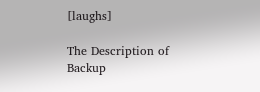[laughs]

The Description of Backup